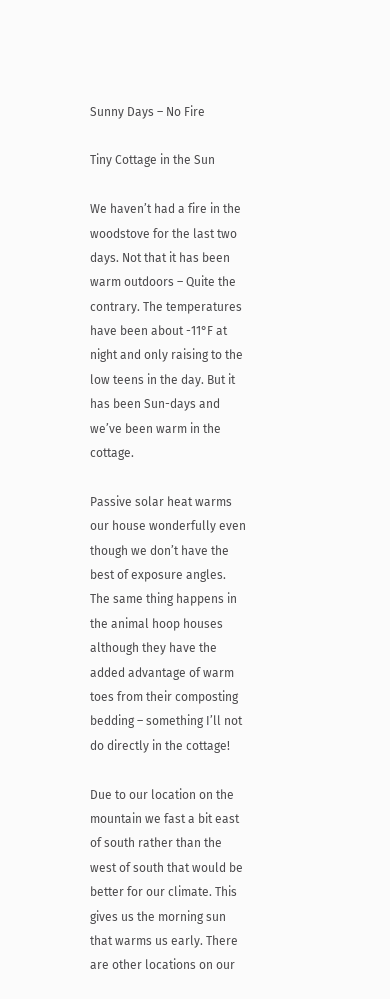Sunny Days – No Fire

Tiny Cottage in the Sun

We haven’t had a fire in the woodstove for the last two days. Not that it has been warm outdoors – Quite the contrary. The temperatures have been about -11°F at night and only raising to the low teens in the day. But it has been Sun-days and we’ve been warm in the cottage.

Passive solar heat warms our house wonderfully even though we don’t have the best of exposure angles. The same thing happens in the animal hoop houses although they have the added advantage of warm toes from their composting bedding – something I’ll not do directly in the cottage!

Due to our location on the mountain we fast a bit east of south rather than the west of south that would be better for our climate. This gives us the morning sun that warms us early. There are other locations on our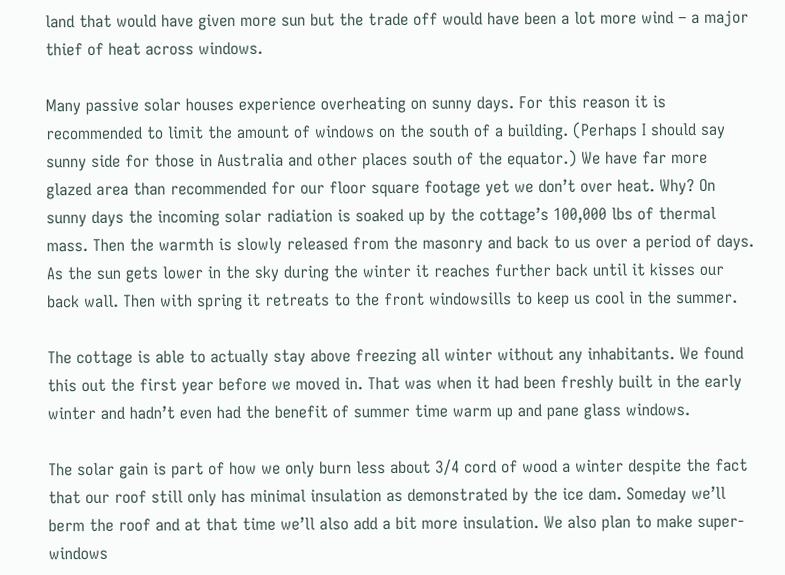land that would have given more sun but the trade off would have been a lot more wind – a major thief of heat across windows.

Many passive solar houses experience overheating on sunny days. For this reason it is recommended to limit the amount of windows on the south of a building. (Perhaps I should say sunny side for those in Australia and other places south of the equator.) We have far more glazed area than recommended for our floor square footage yet we don’t over heat. Why? On sunny days the incoming solar radiation is soaked up by the cottage’s 100,000 lbs of thermal mass. Then the warmth is slowly released from the masonry and back to us over a period of days. As the sun gets lower in the sky during the winter it reaches further back until it kisses our back wall. Then with spring it retreats to the front windowsills to keep us cool in the summer.

The cottage is able to actually stay above freezing all winter without any inhabitants. We found this out the first year before we moved in. That was when it had been freshly built in the early winter and hadn’t even had the benefit of summer time warm up and pane glass windows.

The solar gain is part of how we only burn less about 3/4 cord of wood a winter despite the fact that our roof still only has minimal insulation as demonstrated by the ice dam. Someday we’ll berm the roof and at that time we’ll also add a bit more insulation. We also plan to make super-windows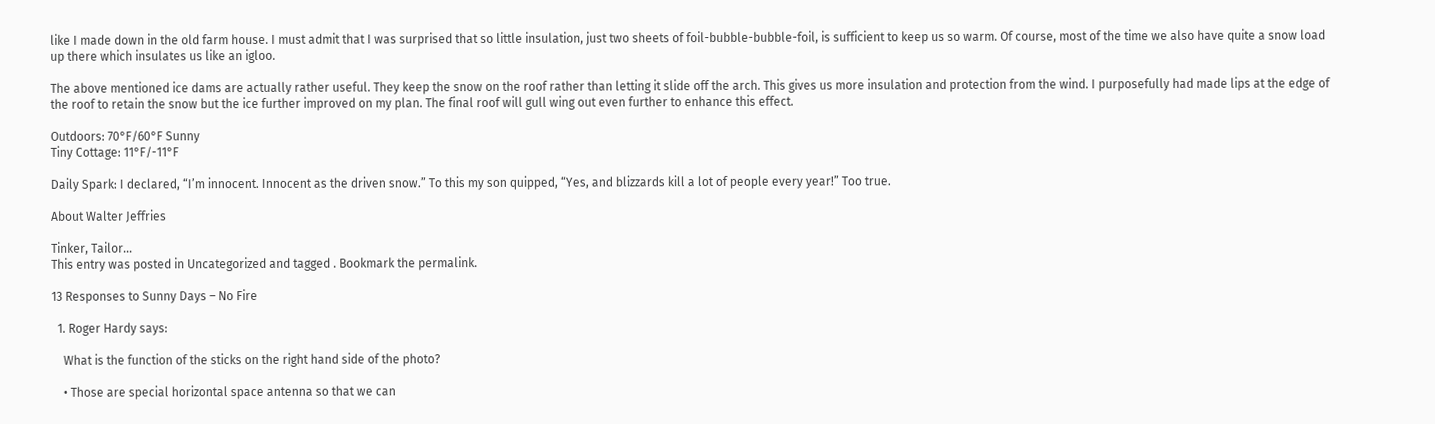like I made down in the old farm house. I must admit that I was surprised that so little insulation, just two sheets of foil-bubble-bubble-foil, is sufficient to keep us so warm. Of course, most of the time we also have quite a snow load up there which insulates us like an igloo.

The above mentioned ice dams are actually rather useful. They keep the snow on the roof rather than letting it slide off the arch. This gives us more insulation and protection from the wind. I purposefully had made lips at the edge of the roof to retain the snow but the ice further improved on my plan. The final roof will gull wing out even further to enhance this effect.

Outdoors: 70°F/60°F Sunny
Tiny Cottage: 11°F/-11°F

Daily Spark: I declared, “I’m innocent. Innocent as the driven snow.” To this my son quipped, “Yes, and blizzards kill a lot of people every year!” Too true.

About Walter Jeffries

Tinker, Tailor...
This entry was posted in Uncategorized and tagged . Bookmark the permalink.

13 Responses to Sunny Days – No Fire

  1. Roger Hardy says:

    What is the function of the sticks on the right hand side of the photo?

    • Those are special horizontal space antenna so that we can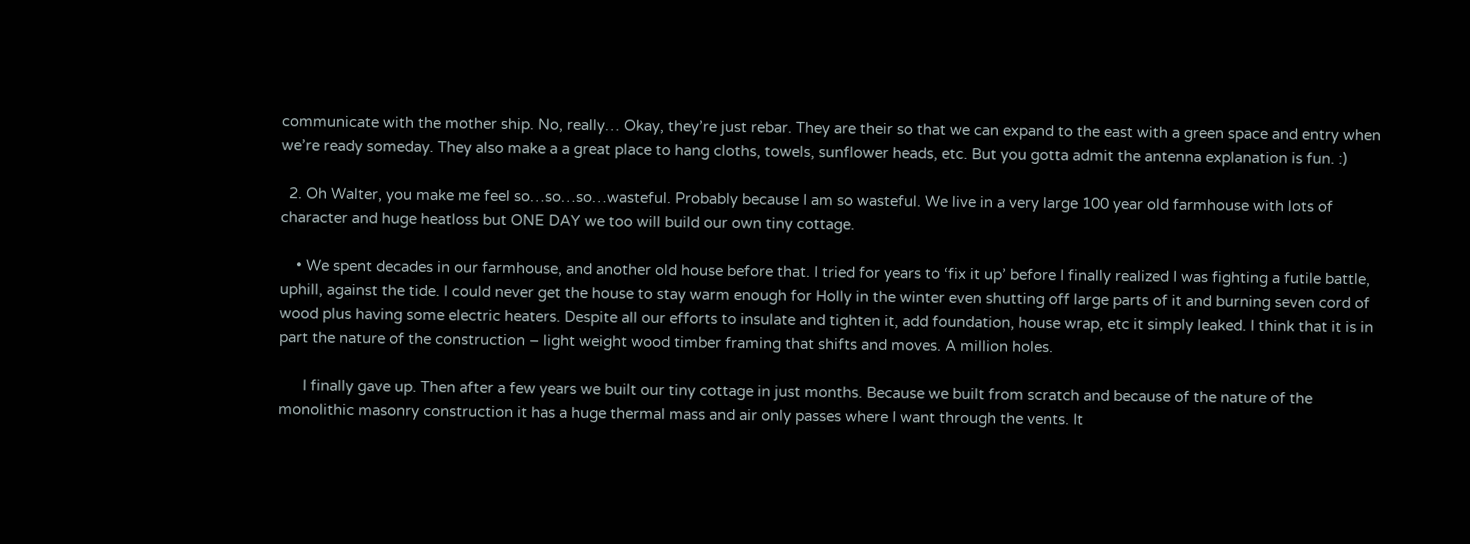communicate with the mother ship. No, really… Okay, they’re just rebar. They are their so that we can expand to the east with a green space and entry when we’re ready someday. They also make a a great place to hang cloths, towels, sunflower heads, etc. But you gotta admit the antenna explanation is fun. :)

  2. Oh Walter, you make me feel so…so…so…wasteful. Probably because I am so wasteful. We live in a very large 100 year old farmhouse with lots of character and huge heatloss but ONE DAY we too will build our own tiny cottage.

    • We spent decades in our farmhouse, and another old house before that. I tried for years to ‘fix it up’ before I finally realized I was fighting a futile battle, uphill, against the tide. I could never get the house to stay warm enough for Holly in the winter even shutting off large parts of it and burning seven cord of wood plus having some electric heaters. Despite all our efforts to insulate and tighten it, add foundation, house wrap, etc it simply leaked. I think that it is in part the nature of the construction – light weight wood timber framing that shifts and moves. A million holes.

      I finally gave up. Then after a few years we built our tiny cottage in just months. Because we built from scratch and because of the nature of the monolithic masonry construction it has a huge thermal mass and air only passes where I want through the vents. It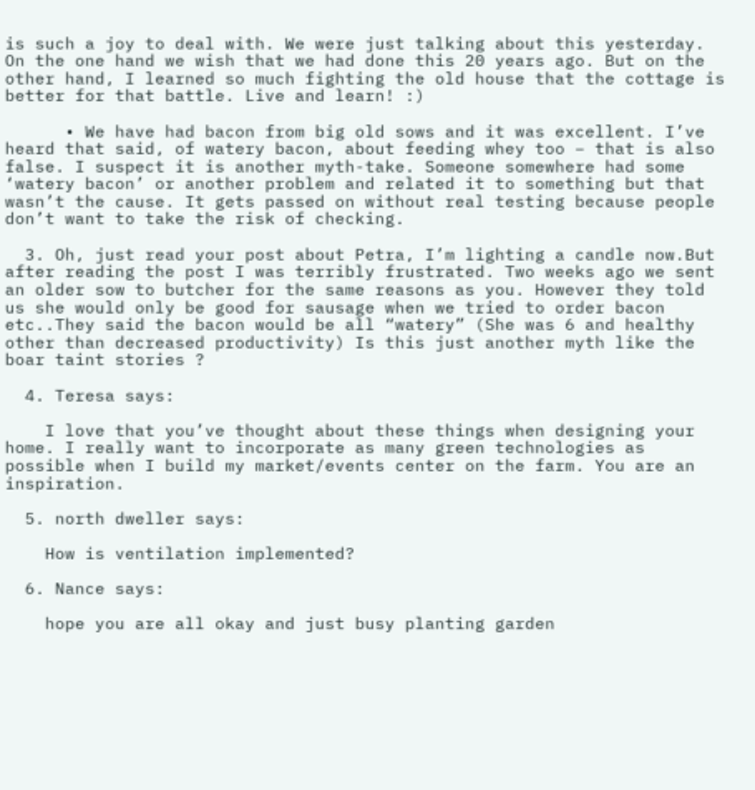is such a joy to deal with. We were just talking about this yesterday. On the one hand we wish that we had done this 20 years ago. But on the other hand, I learned so much fighting the old house that the cottage is better for that battle. Live and learn! :)

      • We have had bacon from big old sows and it was excellent. I’ve heard that said, of watery bacon, about feeding whey too – that is also false. I suspect it is another myth-take. Someone somewhere had some ‘watery bacon’ or another problem and related it to something but that wasn’t the cause. It gets passed on without real testing because people don’t want to take the risk of checking.

  3. Oh, just read your post about Petra, I’m lighting a candle now.But after reading the post I was terribly frustrated. Two weeks ago we sent an older sow to butcher for the same reasons as you. However they told us she would only be good for sausage when we tried to order bacon etc..They said the bacon would be all “watery” (She was 6 and healthy other than decreased productivity) Is this just another myth like the boar taint stories ?

  4. Teresa says:

    I love that you’ve thought about these things when designing your home. I really want to incorporate as many green technologies as possible when I build my market/events center on the farm. You are an inspiration.

  5. north dweller says:

    How is ventilation implemented?

  6. Nance says:

    hope you are all okay and just busy planting garden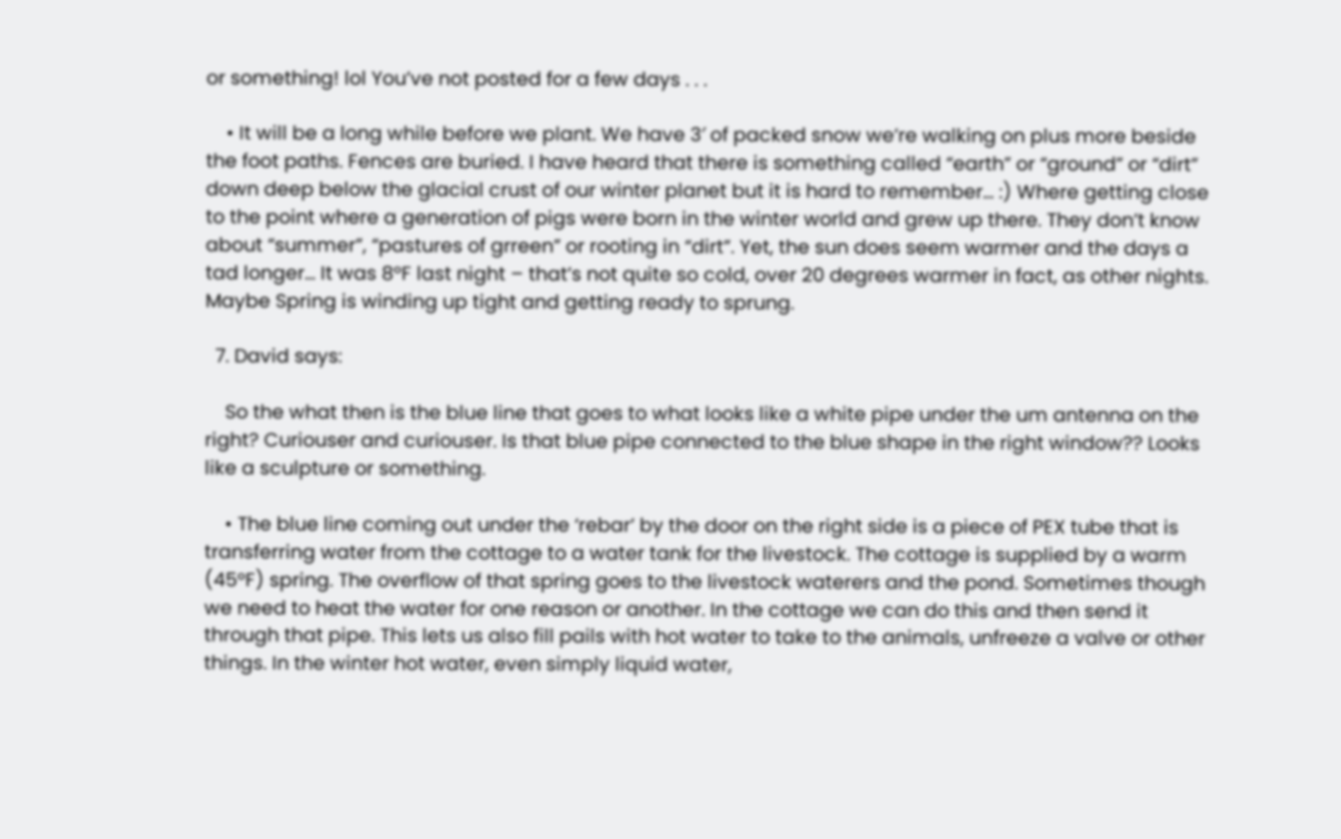or something! lol You’ve not posted for a few days . . .

    • It will be a long while before we plant. We have 3′ of packed snow we’re walking on plus more beside the foot paths. Fences are buried. I have heard that there is something called “earth” or “ground” or “dirt” down deep below the glacial crust of our winter planet but it is hard to remember… :) Where getting close to the point where a generation of pigs were born in the winter world and grew up there. They don’t know about “summer”, “pastures of grreen” or rooting in “dirt”. Yet, the sun does seem warmer and the days a tad longer… It was 8°F last night – that’s not quite so cold, over 20 degrees warmer in fact, as other nights. Maybe Spring is winding up tight and getting ready to sprung.

  7. David says:

    So the what then is the blue line that goes to what looks like a white pipe under the um antenna on the right? Curiouser and curiouser. Is that blue pipe connected to the blue shape in the right window?? Looks like a sculpture or something.

    • The blue line coming out under the ‘rebar’ by the door on the right side is a piece of PEX tube that is transferring water from the cottage to a water tank for the livestock. The cottage is supplied by a warm (45°F) spring. The overflow of that spring goes to the livestock waterers and the pond. Sometimes though we need to heat the water for one reason or another. In the cottage we can do this and then send it through that pipe. This lets us also fill pails with hot water to take to the animals, unfreeze a valve or other things. In the winter hot water, even simply liquid water,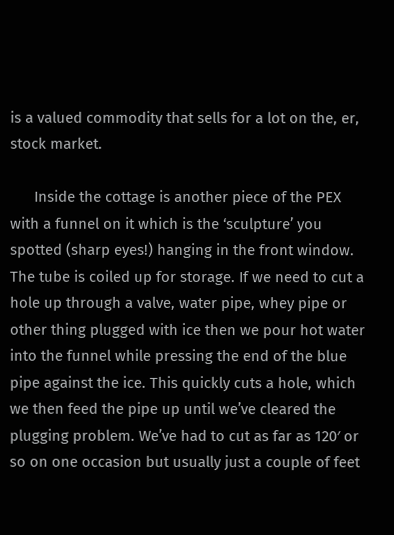is a valued commodity that sells for a lot on the, er, stock market.

      Inside the cottage is another piece of the PEX with a funnel on it which is the ‘sculpture’ you spotted (sharp eyes!) hanging in the front window. The tube is coiled up for storage. If we need to cut a hole up through a valve, water pipe, whey pipe or other thing plugged with ice then we pour hot water into the funnel while pressing the end of the blue pipe against the ice. This quickly cuts a hole, which we then feed the pipe up until we’ve cleared the plugging problem. We’ve had to cut as far as 120′ or so on one occasion but usually just a couple of feet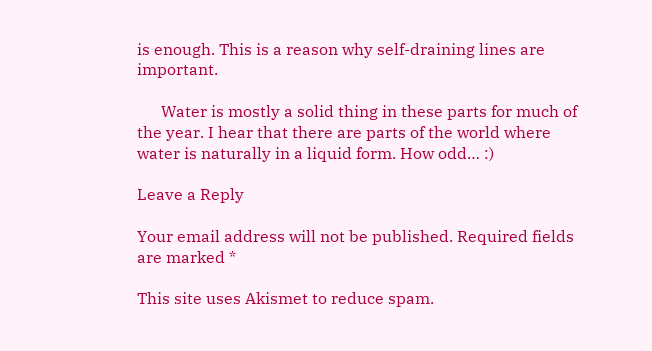is enough. This is a reason why self-draining lines are important.

      Water is mostly a solid thing in these parts for much of the year. I hear that there are parts of the world where water is naturally in a liquid form. How odd… :)

Leave a Reply

Your email address will not be published. Required fields are marked *

This site uses Akismet to reduce spam.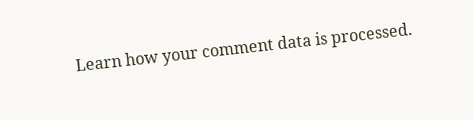Learn how your comment data is processed.